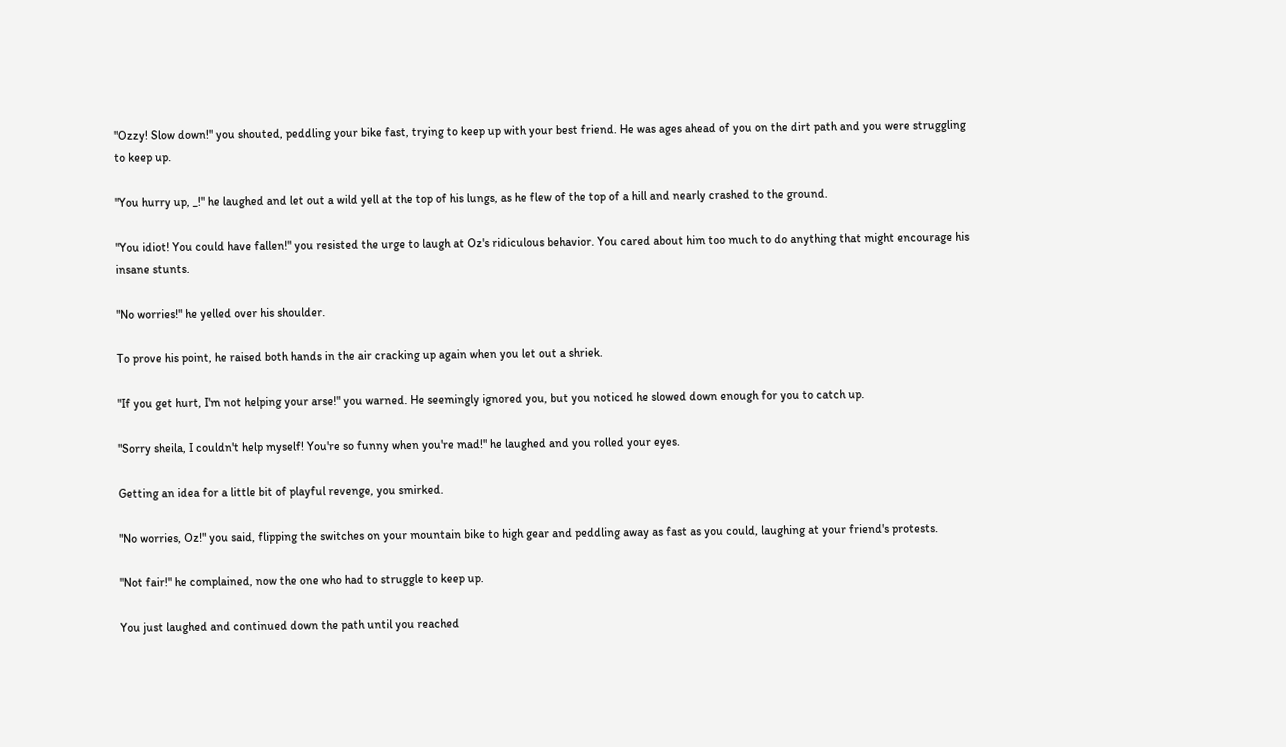"Ozzy! Slow down!" you shouted, peddling your bike fast, trying to keep up with your best friend. He was ages ahead of you on the dirt path and you were struggling to keep up.

"You hurry up, _!" he laughed and let out a wild yell at the top of his lungs, as he flew of the top of a hill and nearly crashed to the ground.

"You idiot! You could have fallen!" you resisted the urge to laugh at Oz's ridiculous behavior. You cared about him too much to do anything that might encourage his insane stunts.

"No worries!" he yelled over his shoulder.

To prove his point, he raised both hands in the air cracking up again when you let out a shriek.

"If you get hurt, I'm not helping your arse!" you warned. He seemingly ignored you, but you noticed he slowed down enough for you to catch up.

"Sorry sheila, I couldn't help myself! You're so funny when you're mad!" he laughed and you rolled your eyes.

Getting an idea for a little bit of playful revenge, you smirked.

"No worries, Oz!" you said, flipping the switches on your mountain bike to high gear and peddling away as fast as you could, laughing at your friend's protests.

"Not fair!" he complained, now the one who had to struggle to keep up.

You just laughed and continued down the path until you reached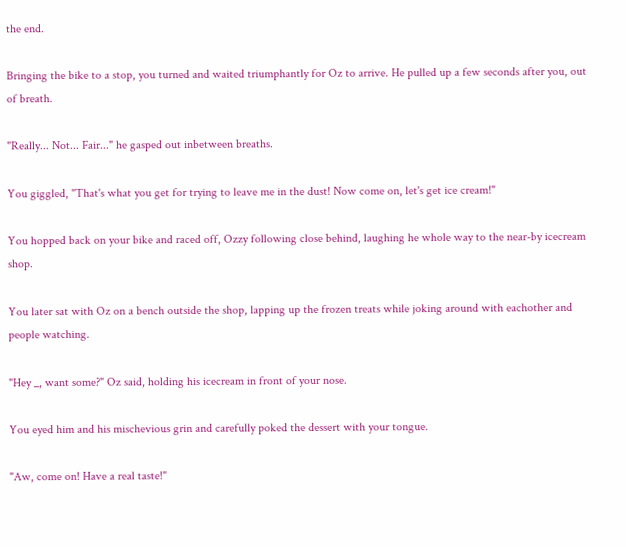the end.

Bringing the bike to a stop, you turned and waited triumphantly for Oz to arrive. He pulled up a few seconds after you, out of breath.

"Really... Not... Fair..." he gasped out inbetween breaths.

You giggled, "That's what you get for trying to leave me in the dust! Now come on, let's get ice cream!"

You hopped back on your bike and raced off, Ozzy following close behind, laughing he whole way to the near-by icecream shop.

You later sat with Oz on a bench outside the shop, lapping up the frozen treats while joking around with eachother and people watching.

"Hey _, want some?" Oz said, holding his icecream in front of your nose.

You eyed him and his mischevious grin and carefully poked the dessert with your tongue.

"Aw, come on! Have a real taste!"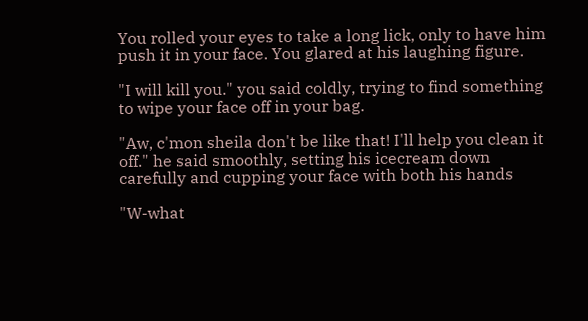You rolled your eyes to take a long lick, only to have him push it in your face. You glared at his laughing figure.

"I will kill you." you said coldly, trying to find something to wipe your face off in your bag.

"Aw, c'mon sheila don't be like that! I'll help you clean it off." he said smoothly, setting his icecream down carefully and cupping your face with both his hands

"W-what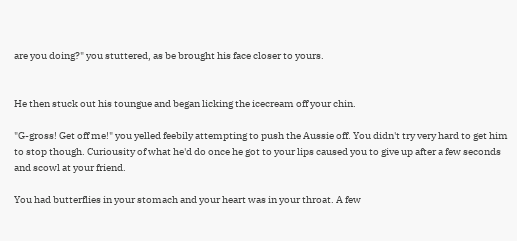are you doing?" you stuttered, as be brought his face closer to yours.


He then stuck out his toungue and began licking the icecream off your chin.

"G-gross! Get off me!" you yelled feebily attempting to push the Aussie off. You didn't try very hard to get him to stop though. Curiousity of what he'd do once he got to your lips caused you to give up after a few seconds and scowl at your friend.

You had butterflies in your stomach and your heart was in your throat. A few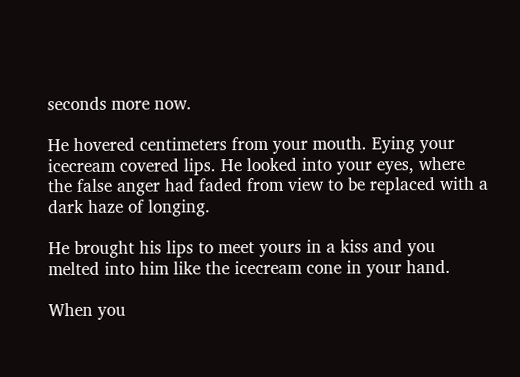seconds more now.

He hovered centimeters from your mouth. Eying your icecream covered lips. He looked into your eyes, where the false anger had faded from view to be replaced with a dark haze of longing.

He brought his lips to meet yours in a kiss and you melted into him like the icecream cone in your hand.

When you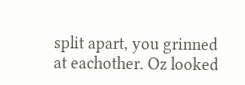split apart, you grinned at eachother. Oz looked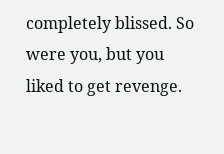completely blissed. So were you, but you liked to get revenge.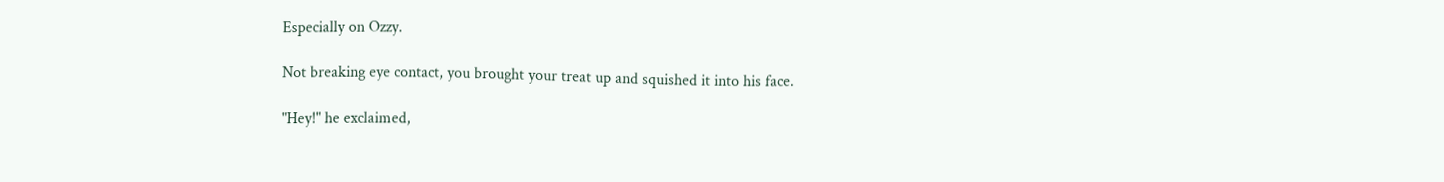Especially on Ozzy.

Not breaking eye contact, you brought your treat up and squished it into his face.

"Hey!" he exclaimed,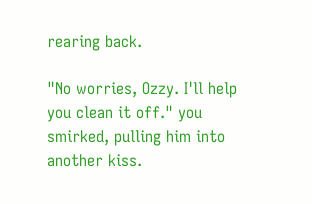rearing back.

"No worries, Ozzy. I'll help you clean it off." you smirked, pulling him into another kiss.